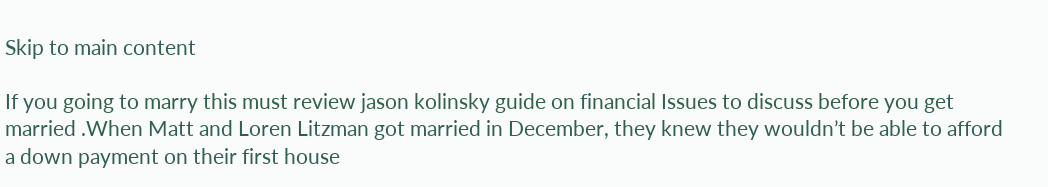Skip to main content

If you going to marry this must review jason kolinsky guide on financial Issues to discuss before you get married .When Matt and Loren Litzman got married in December, they knew they wouldn’t be able to afford a down payment on their first house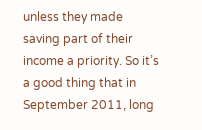unless they made saving part of their income a priority. So it’s a good thing that in September 2011, long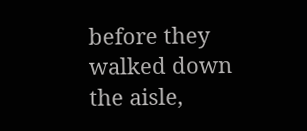before they walked down the aisle,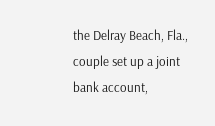the Delray Beach, Fla., couple set up a joint bank account,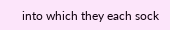into which they each sock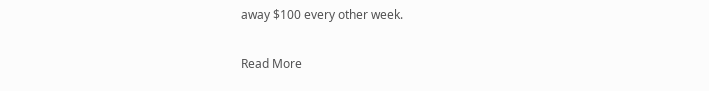away $100 every other week.

Read More